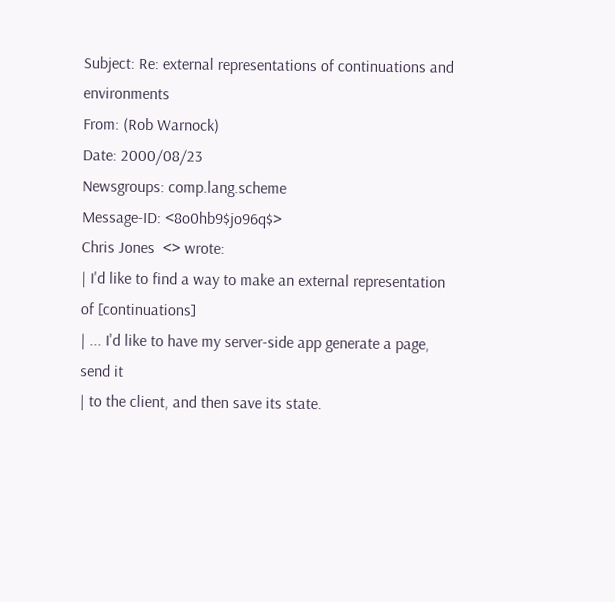Subject: Re: external representations of continuations and environments
From: (Rob Warnock)
Date: 2000/08/23
Newsgroups: comp.lang.scheme
Message-ID: <8o0hb9$jo96q$>
Chris Jones  <> wrote:
| I'd like to find a way to make an external representation of [continuations]
| ... I'd like to have my server-side app generate a page, send it
| to the client, and then save its state.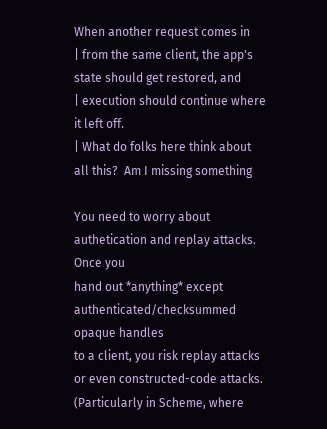When another request comes in
| from the same client, the app's state should get restored, and
| execution should continue where it left off.
| What do folks here think about all this?  Am I missing something

You need to worry about authetication and replay attacks. Once you
hand out *anything* except authenticated/checksummed opaque handles
to a client, you risk replay attacks or even constructed-code attacks.
(Particularly in Scheme, where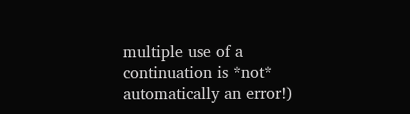multiple use of a continuation is *not*
automatically an error!)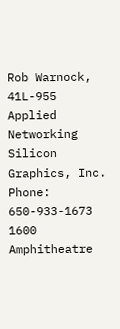Rob Warnock, 41L-955
Applied Networking
Silicon Graphics, Inc.      Phone: 650-933-1673
1600 Amphitheatre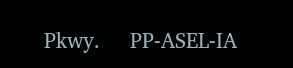Pkwy.     PP-ASEL-IA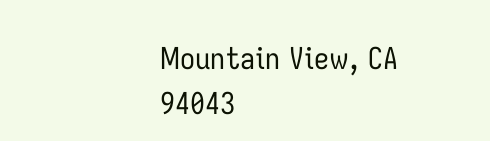Mountain View, CA  94043